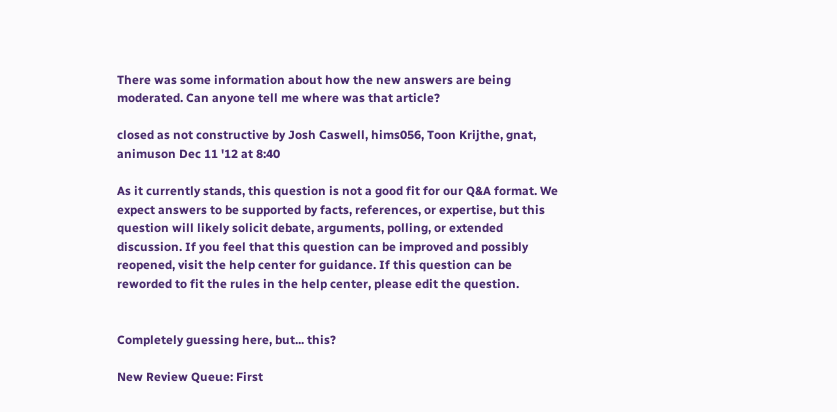There was some information about how the new answers are being moderated. Can anyone tell me where was that article?

closed as not constructive by Josh Caswell, hims056, Toon Krijthe, gnat, animuson Dec 11 '12 at 8:40

As it currently stands, this question is not a good fit for our Q&A format. We expect answers to be supported by facts, references, or expertise, but this question will likely solicit debate, arguments, polling, or extended discussion. If you feel that this question can be improved and possibly reopened, visit the help center for guidance. If this question can be reworded to fit the rules in the help center, please edit the question.


Completely guessing here, but... this?

New Review Queue: First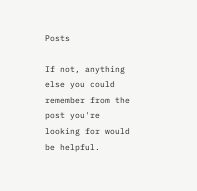Posts

If not, anything else you could remember from the post you're looking for would be helpful.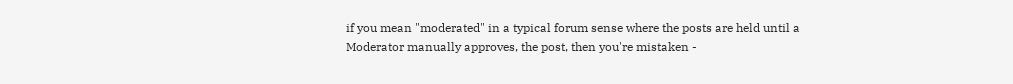if you mean "moderated" in a typical forum sense where the posts are held until a Moderator manually approves, the post, then you're mistaken -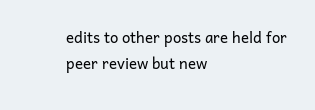edits to other posts are held for peer review but new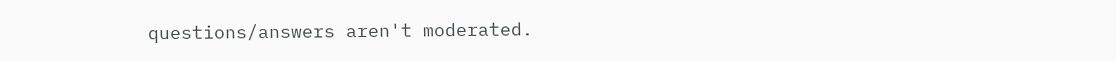questions/answers aren't moderated.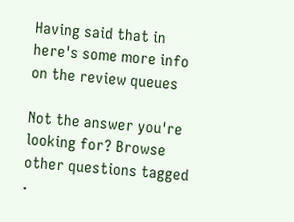Having said that in here's some more info on the review queues

Not the answer you're looking for? Browse other questions tagged .